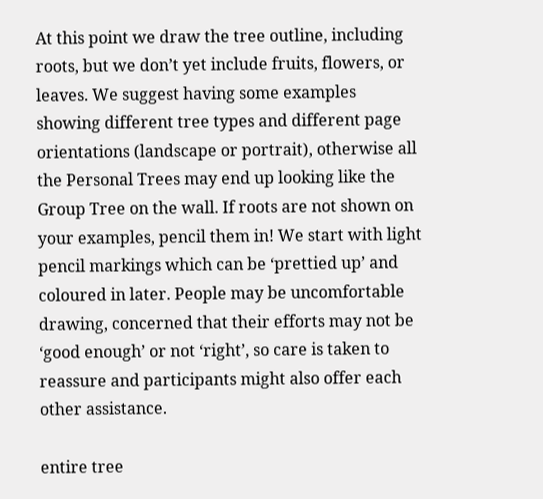At this point we draw the tree outline, including roots, but we don’t yet include fruits, flowers, or leaves. We suggest having some examples showing different tree types and different page orientations (landscape or portrait), otherwise all the Personal Trees may end up looking like the Group Tree on the wall. If roots are not shown on your examples, pencil them in! We start with light pencil markings which can be ‘prettied up’ and coloured in later. People may be uncomfortable drawing, concerned that their efforts may not be ‘good enough’ or not ‘right’, so care is taken to reassure and participants might also offer each other assistance.

entire tree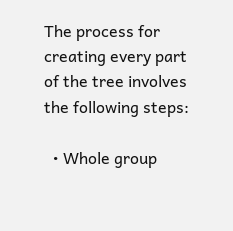The process for creating every part of the tree involves the following steps:

  • Whole group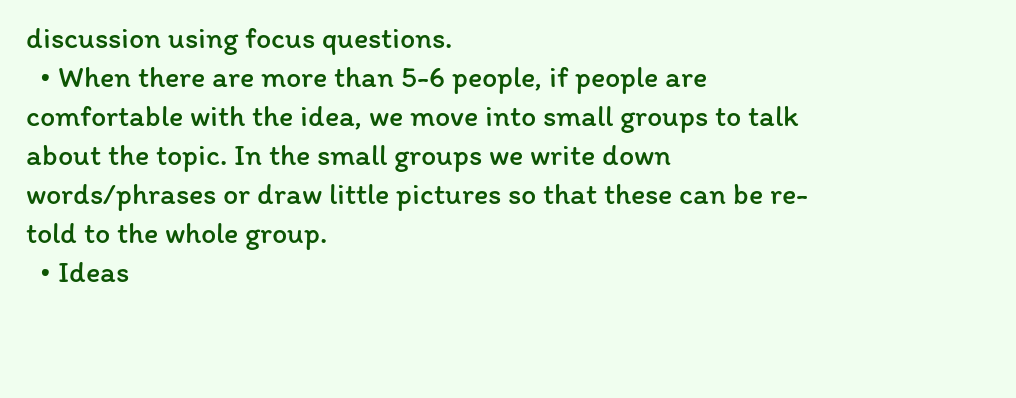discussion using focus questions.
  • When there are more than 5-6 people, if people are comfortable with the idea, we move into small groups to talk about the topic. In the small groups we write down words/phrases or draw little pictures so that these can be re-told to the whole group.
  • Ideas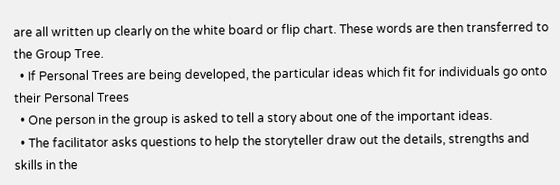are all written up clearly on the white board or flip chart. These words are then transferred to the Group Tree.
  • If Personal Trees are being developed, the particular ideas which fit for individuals go onto their Personal Trees
  • One person in the group is asked to tell a story about one of the important ideas.
  • The facilitator asks questions to help the storyteller draw out the details, strengths and skills in the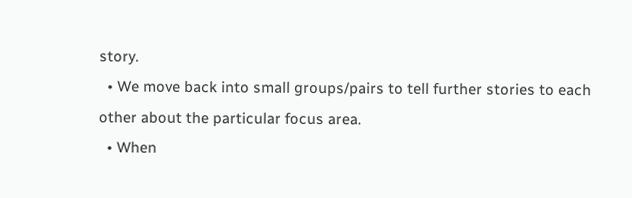story.
  • We move back into small groups/pairs to tell further stories to each other about the particular focus area.
  • When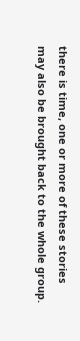there is time, one or more of these stories may also be brought back to the whole group.